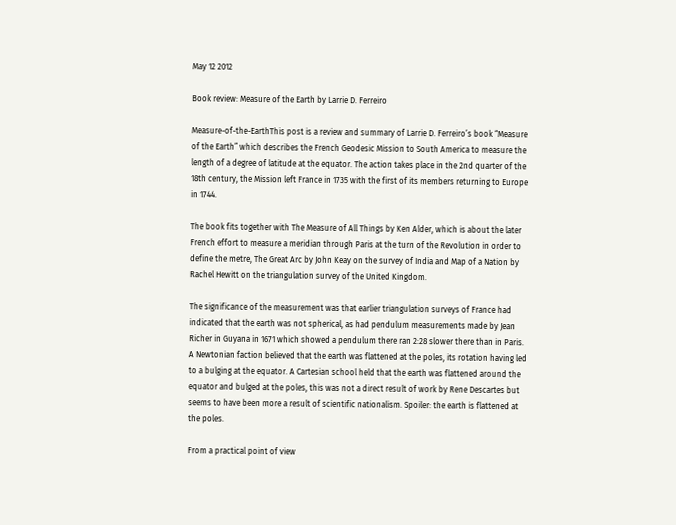May 12 2012

Book review: Measure of the Earth by Larrie D. Ferreiro

Measure-of-the-EarthThis post is a review and summary of Larrie D. Ferreiro’s book “Measure of the Earth” which describes the French Geodesic Mission to South America to measure the length of a degree of latitude at the equator. The action takes place in the 2nd quarter of the 18th century, the Mission left France in 1735 with the first of its members returning to Europe in 1744.

The book fits together with The Measure of All Things by Ken Alder, which is about the later French effort to measure a meridian through Paris at the turn of the Revolution in order to define the metre, The Great Arc by John Keay on the survey of India and Map of a Nation by Rachel Hewitt on the triangulation survey of the United Kingdom.

The significance of the measurement was that earlier triangulation surveys of France had indicated that the earth was not spherical, as had pendulum measurements made by Jean Richer in Guyana in 1671 which showed a pendulum there ran 2:28 slower there than in Paris. A Newtonian faction believed that the earth was flattened at the poles, its rotation having led to a bulging at the equator. A Cartesian school held that the earth was flattened around the equator and bulged at the poles, this was not a direct result of work by Rene Descartes but seems to have been more a result of scientific nationalism. Spoiler: the earth is flattened at the poles.

From a practical point of view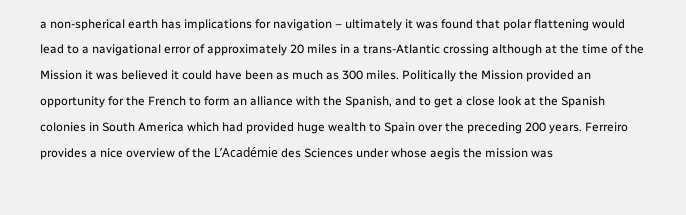a non-spherical earth has implications for navigation – ultimately it was found that polar flattening would lead to a navigational error of approximately 20 miles in a trans-Atlantic crossing although at the time of the Mission it was believed it could have been as much as 300 miles. Politically the Mission provided an opportunity for the French to form an alliance with the Spanish, and to get a close look at the Spanish colonies in South America which had provided huge wealth to Spain over the preceding 200 years. Ferreiro provides a nice overview of the L’Académie des Sciences under whose aegis the mission was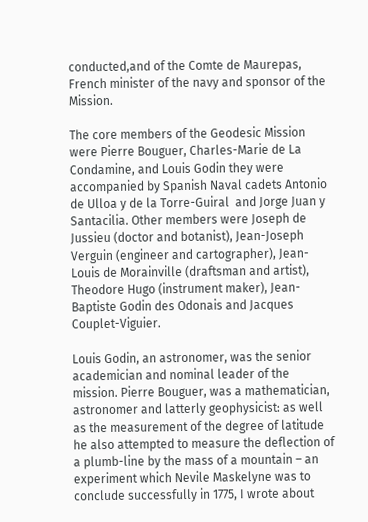conducted,and of the Comte de Maurepas, French minister of the navy and sponsor of the Mission.

The core members of the Geodesic Mission were Pierre Bouguer, Charles-Marie de La Condamine, and Louis Godin they were accompanied by Spanish Naval cadets Antonio de Ulloa y de la Torre-Guiral  and Jorge Juan y Santacilia. Other members were Joseph de Jussieu (doctor and botanist), Jean-Joseph Verguin (engineer and cartographer), Jean-Louis de Morainville (draftsman and artist), Theodore Hugo (instrument maker), Jean-Baptiste Godin des Odonais and Jacques Couplet-Viguier.

Louis Godin, an astronomer, was the senior academician and nominal leader of the mission. Pierre Bouguer, was a mathematician, astronomer and latterly geophysicist: as well as the measurement of the degree of latitude he also attempted to measure the deflection of a plumb-line by the mass of a mountain – an experiment which Nevile Maskelyne was to conclude successfully in 1775, I wrote about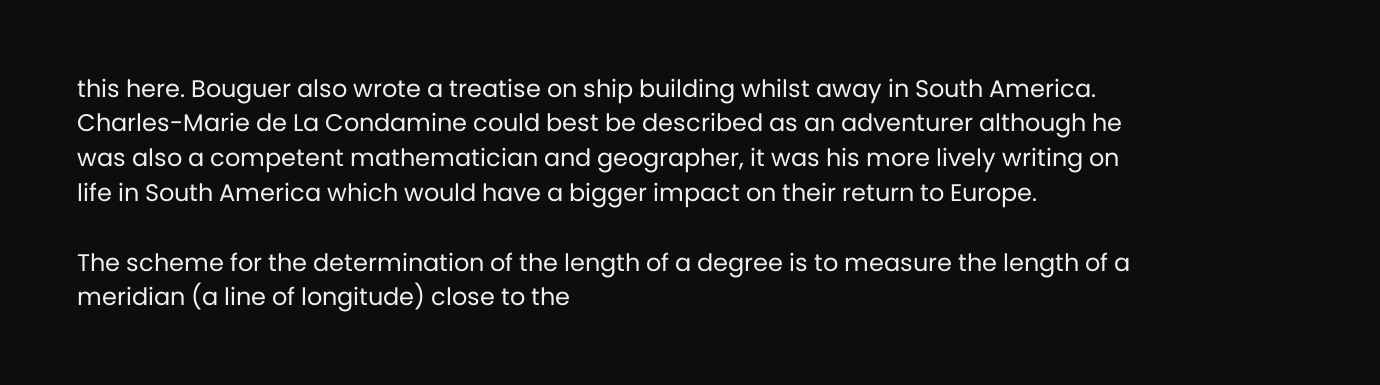this here. Bouguer also wrote a treatise on ship building whilst away in South America. Charles-Marie de La Condamine could best be described as an adventurer although he was also a competent mathematician and geographer, it was his more lively writing on life in South America which would have a bigger impact on their return to Europe.

The scheme for the determination of the length of a degree is to measure the length of a meridian (a line of longitude) close to the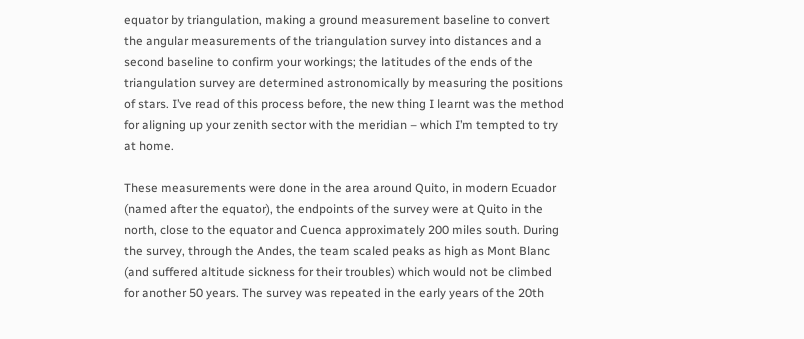equator by triangulation, making a ground measurement baseline to convert the angular measurements of the triangulation survey into distances and a second baseline to confirm your workings; the latitudes of the ends of the triangulation survey are determined astronomically by measuring the positions of stars. I’ve read of this process before, the new thing I learnt was the method for aligning up your zenith sector with the meridian – which I’m tempted to try at home.

These measurements were done in the area around Quito, in modern Ecuador (named after the equator), the endpoints of the survey were at Quito in the north, close to the equator and Cuenca approximately 200 miles south. During the survey, through the Andes, the team scaled peaks as high as Mont Blanc (and suffered altitude sickness for their troubles) which would not be climbed for another 50 years. The survey was repeated in the early years of the 20th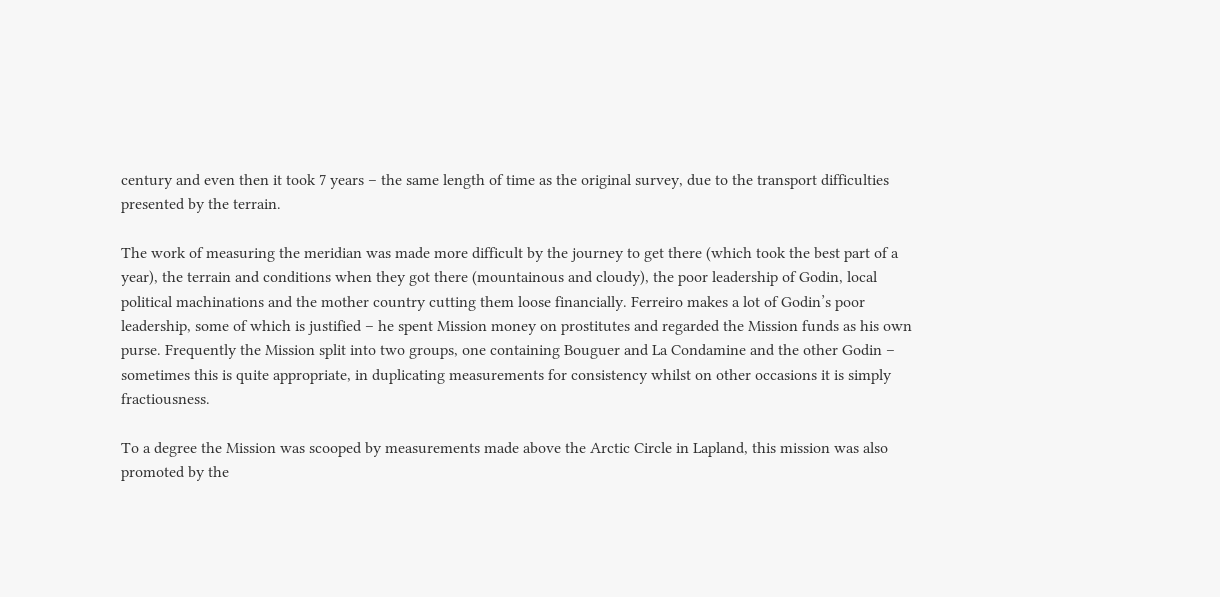century and even then it took 7 years – the same length of time as the original survey, due to the transport difficulties presented by the terrain.

The work of measuring the meridian was made more difficult by the journey to get there (which took the best part of a year), the terrain and conditions when they got there (mountainous and cloudy), the poor leadership of Godin, local political machinations and the mother country cutting them loose financially. Ferreiro makes a lot of Godin’s poor leadership, some of which is justified – he spent Mission money on prostitutes and regarded the Mission funds as his own purse. Frequently the Mission split into two groups, one containing Bouguer and La Condamine and the other Godin – sometimes this is quite appropriate, in duplicating measurements for consistency whilst on other occasions it is simply fractiousness.

To a degree the Mission was scooped by measurements made above the Arctic Circle in Lapland, this mission was also promoted by the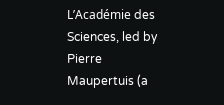L’Académie des Sciences, led by Pierre Maupertuis (a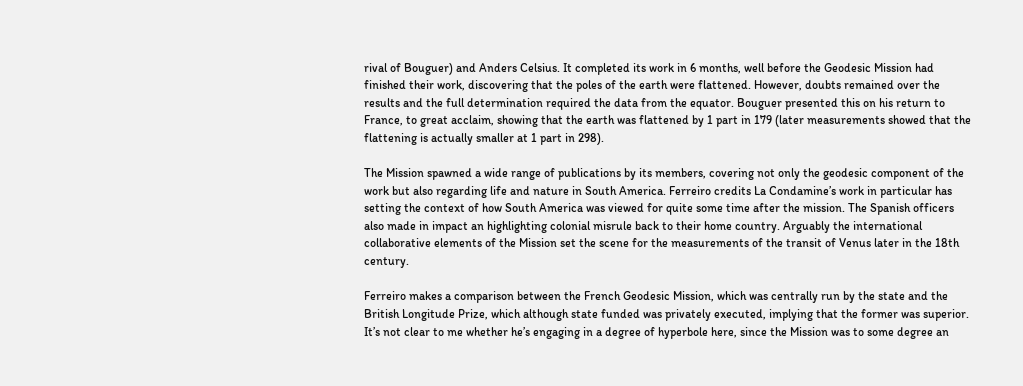rival of Bouguer) and Anders Celsius. It completed its work in 6 months, well before the Geodesic Mission had finished their work, discovering that the poles of the earth were flattened. However, doubts remained over the results and the full determination required the data from the equator. Bouguer presented this on his return to France, to great acclaim, showing that the earth was flattened by 1 part in 179 (later measurements showed that the flattening is actually smaller at 1 part in 298).

The Mission spawned a wide range of publications by its members, covering not only the geodesic component of the work but also regarding life and nature in South America. Ferreiro credits La Condamine’s work in particular has setting the context of how South America was viewed for quite some time after the mission. The Spanish officers also made in impact an highlighting colonial misrule back to their home country. Arguably the international collaborative elements of the Mission set the scene for the measurements of the transit of Venus later in the 18th century.

Ferreiro makes a comparison between the French Geodesic Mission, which was centrally run by the state and the British Longitude Prize, which although state funded was privately executed, implying that the former was superior. It’s not clear to me whether he’s engaging in a degree of hyperbole here, since the Mission was to some degree an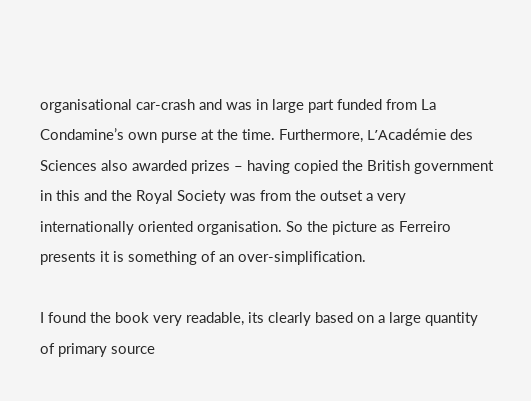organisational car-crash and was in large part funded from La Condamine’s own purse at the time. Furthermore, L’Académie des Sciences also awarded prizes – having copied the British government in this and the Royal Society was from the outset a very internationally oriented organisation. So the picture as Ferreiro presents it is something of an over-simplification.

I found the book very readable, its clearly based on a large quantity of primary source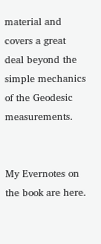material and covers a great deal beyond the simple mechanics of the Geodesic measurements.


My Evernotes on the book are here.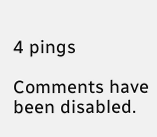4 pings

Comments have been disabled.